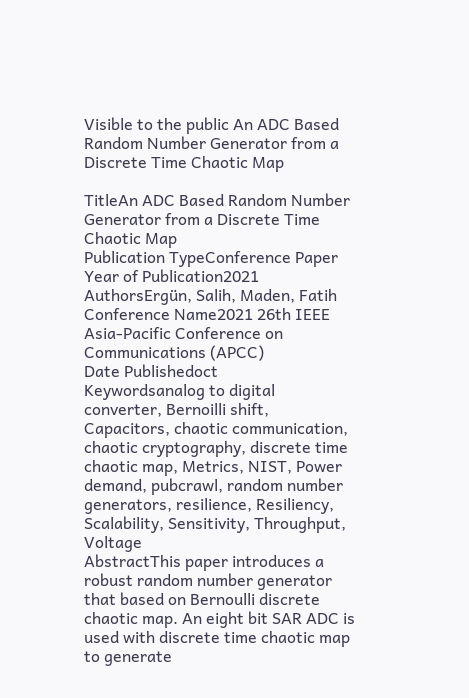Visible to the public An ADC Based Random Number Generator from a Discrete Time Chaotic Map

TitleAn ADC Based Random Number Generator from a Discrete Time Chaotic Map
Publication TypeConference Paper
Year of Publication2021
AuthorsErgün, Salih, Maden, Fatih
Conference Name2021 26th IEEE Asia-Pacific Conference on Communications (APCC)
Date Publishedoct
Keywordsanalog to digital converter, Bernoilli shift, Capacitors, chaotic communication, chaotic cryptography, discrete time chaotic map, Metrics, NIST, Power demand, pubcrawl, random number generators, resilience, Resiliency, Scalability, Sensitivity, Throughput, Voltage
AbstractThis paper introduces a robust random number generator that based on Bernoulli discrete chaotic map. An eight bit SAR ADC is used with discrete time chaotic map to generate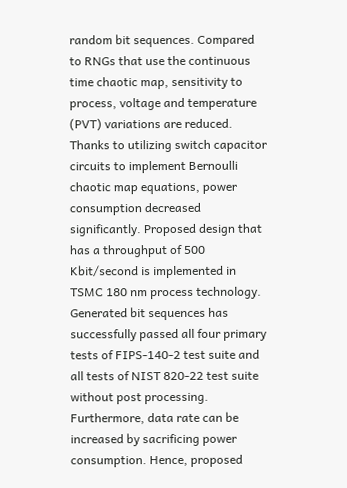random bit sequences. Compared to RNGs that use the continuous time chaotic map, sensitivity to process, voltage and temperature (PVT) variations are reduced. Thanks to utilizing switch capacitor circuits to implement Bernoulli chaotic map equations, power consumption decreased significantly. Proposed design that has a throughput of 500 Kbit/second is implemented in TSMC 180 nm process technology. Generated bit sequences has successfully passed all four primary tests of FIPS-140-2 test suite and all tests of NIST 820-22 test suite without post processing. Furthermore, data rate can be increased by sacrificing power consumption. Hence, proposed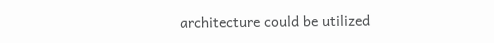architecture could be utilized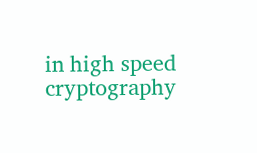in high speed cryptography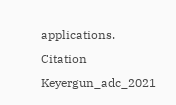applications.
Citation Keyergun_adc_2021